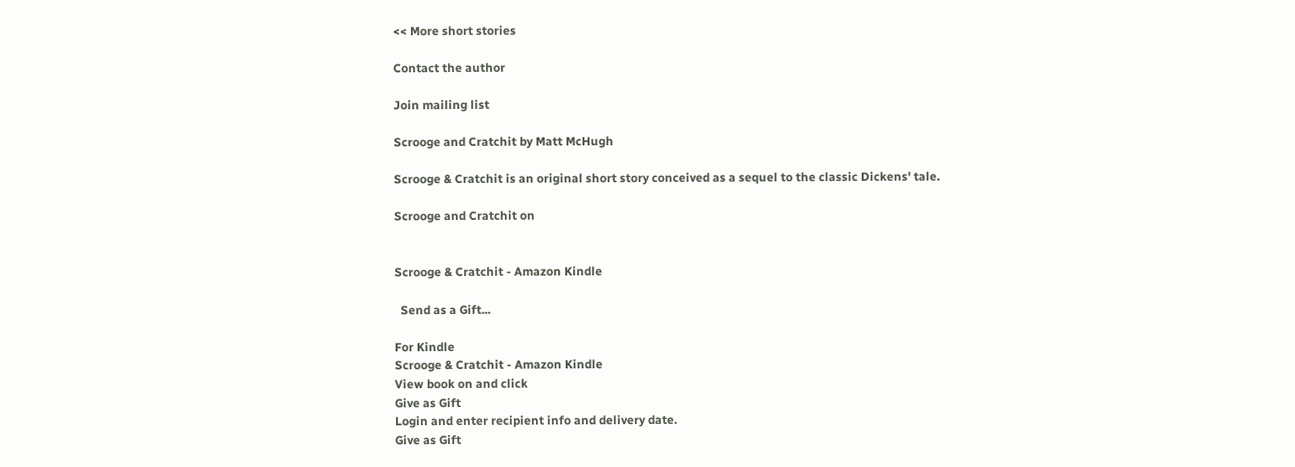<< More short stories

Contact the author

Join mailing list

Scrooge and Cratchit by Matt McHugh

Scrooge & Cratchit is an original short story conceived as a sequel to the classic Dickens' tale.

Scrooge and Cratchit on


Scrooge & Cratchit - Amazon Kindle

  Send as a Gift...

For Kindle
Scrooge & Cratchit - Amazon Kindle
View book on and click
Give as Gift
Login and enter recipient info and delivery date.
Give as Gift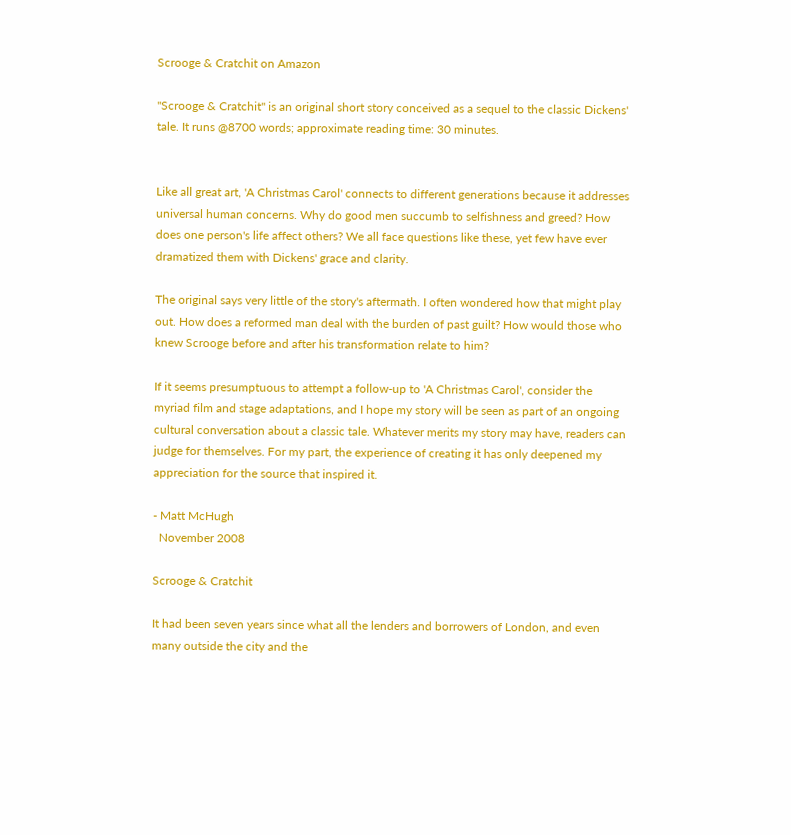Scrooge & Cratchit on Amazon

"Scrooge & Cratchit" is an original short story conceived as a sequel to the classic Dickens' tale. It runs @8700 words; approximate reading time: 30 minutes.


Like all great art, 'A Christmas Carol' connects to different generations because it addresses universal human concerns. Why do good men succumb to selfishness and greed? How does one person's life affect others? We all face questions like these, yet few have ever dramatized them with Dickens' grace and clarity.

The original says very little of the story's aftermath. I often wondered how that might play out. How does a reformed man deal with the burden of past guilt? How would those who knew Scrooge before and after his transformation relate to him?

If it seems presumptuous to attempt a follow-up to 'A Christmas Carol', consider the myriad film and stage adaptations, and I hope my story will be seen as part of an ongoing cultural conversation about a classic tale. Whatever merits my story may have, readers can judge for themselves. For my part, the experience of creating it has only deepened my appreciation for the source that inspired it.

- Matt McHugh
  November 2008

Scrooge & Cratchit

It had been seven years since what all the lenders and borrowers of London, and even many outside the city and the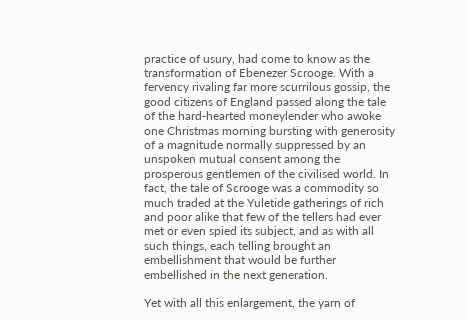practice of usury, had come to know as the transformation of Ebenezer Scrooge. With a fervency rivaling far more scurrilous gossip, the good citizens of England passed along the tale of the hard-hearted moneylender who awoke one Christmas morning bursting with generosity of a magnitude normally suppressed by an unspoken mutual consent among the prosperous gentlemen of the civilised world. In fact, the tale of Scrooge was a commodity so much traded at the Yuletide gatherings of rich and poor alike that few of the tellers had ever met or even spied its subject, and as with all such things, each telling brought an embellishment that would be further embellished in the next generation.

Yet with all this enlargement, the yarn of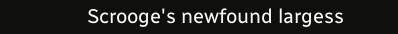Scrooge's newfound largess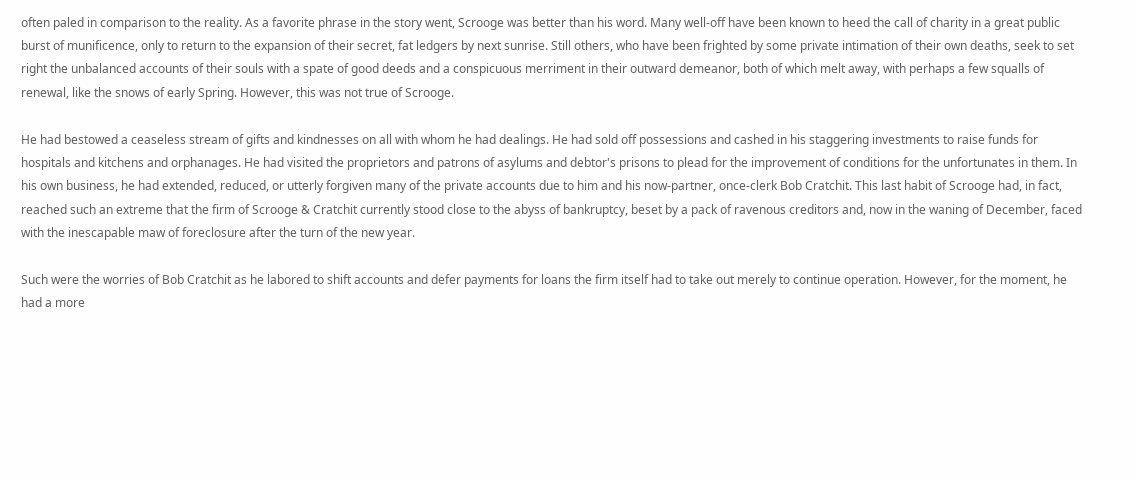often paled in comparison to the reality. As a favorite phrase in the story went, Scrooge was better than his word. Many well-off have been known to heed the call of charity in a great public burst of munificence, only to return to the expansion of their secret, fat ledgers by next sunrise. Still others, who have been frighted by some private intimation of their own deaths, seek to set right the unbalanced accounts of their souls with a spate of good deeds and a conspicuous merriment in their outward demeanor, both of which melt away, with perhaps a few squalls of renewal, like the snows of early Spring. However, this was not true of Scrooge.

He had bestowed a ceaseless stream of gifts and kindnesses on all with whom he had dealings. He had sold off possessions and cashed in his staggering investments to raise funds for hospitals and kitchens and orphanages. He had visited the proprietors and patrons of asylums and debtor's prisons to plead for the improvement of conditions for the unfortunates in them. In his own business, he had extended, reduced, or utterly forgiven many of the private accounts due to him and his now-partner, once-clerk Bob Cratchit. This last habit of Scrooge had, in fact, reached such an extreme that the firm of Scrooge & Cratchit currently stood close to the abyss of bankruptcy, beset by a pack of ravenous creditors and, now in the waning of December, faced with the inescapable maw of foreclosure after the turn of the new year.

Such were the worries of Bob Cratchit as he labored to shift accounts and defer payments for loans the firm itself had to take out merely to continue operation. However, for the moment, he had a more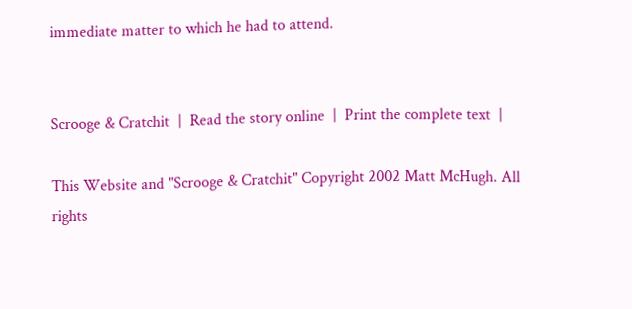immediate matter to which he had to attend.


Scrooge & Cratchit  |  Read the story online  |  Print the complete text  |

This Website and "Scrooge & Cratchit" Copyright 2002 Matt McHugh. All rights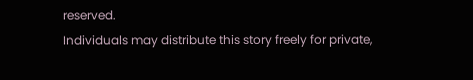reserved.
Individuals may distribute this story freely for private,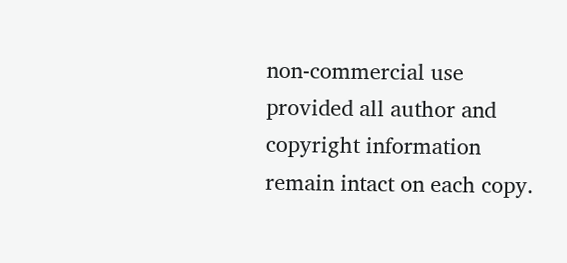non-commercial use provided all author and copyright information remain intact on each copy.